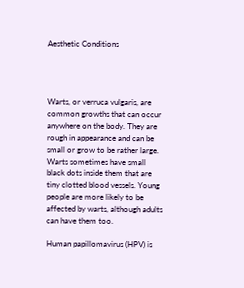Aesthetic Conditions




Warts, or verruca vulgaris, are common growths that can occur anywhere on the body. They are rough in appearance and can be small or grow to be rather large. Warts sometimes have small black dots inside them that are tiny clotted blood vessels. Young people are more likely to be affected by warts, although adults can have them too.

Human papillomavirus (HPV) is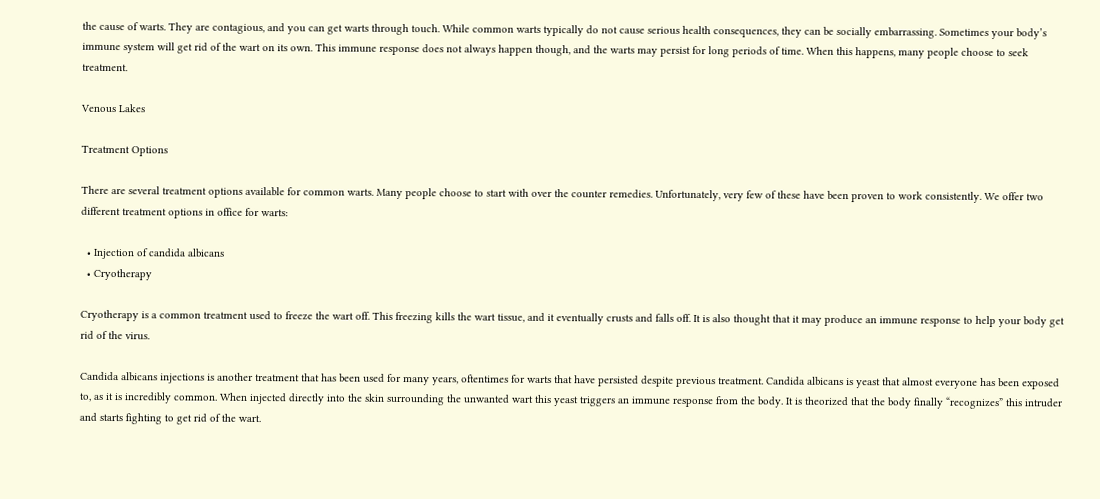the cause of warts. They are contagious, and you can get warts through touch. While common warts typically do not cause serious health consequences, they can be socially embarrassing. Sometimes your body’s immune system will get rid of the wart on its own. This immune response does not always happen though, and the warts may persist for long periods of time. When this happens, many people choose to seek treatment.

Venous Lakes

Treatment Options

There are several treatment options available for common warts. Many people choose to start with over the counter remedies. Unfortunately, very few of these have been proven to work consistently. We offer two different treatment options in office for warts:

  • Injection of candida albicans
  • Cryotherapy

Cryotherapy is a common treatment used to freeze the wart off. This freezing kills the wart tissue, and it eventually crusts and falls off. It is also thought that it may produce an immune response to help your body get rid of the virus.

Candida albicans injections is another treatment that has been used for many years, oftentimes for warts that have persisted despite previous treatment. Candida albicans is yeast that almost everyone has been exposed to, as it is incredibly common. When injected directly into the skin surrounding the unwanted wart this yeast triggers an immune response from the body. It is theorized that the body finally “recognizes” this intruder and starts fighting to get rid of the wart.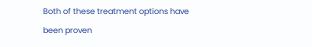Both of these treatment options have been proven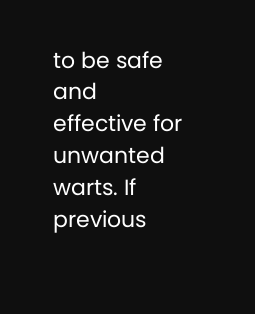to be safe and effective for unwanted warts. If previous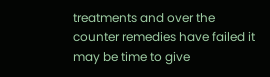treatments and over the counter remedies have failed it may be time to give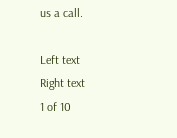us a call.

Left text
Right text
1 of 10